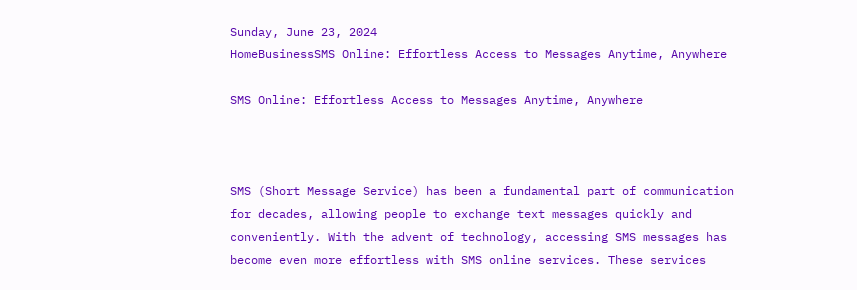Sunday, June 23, 2024
HomeBusinessSMS Online: Effortless Access to Messages Anytime, Anywhere

SMS Online: Effortless Access to Messages Anytime, Anywhere



SMS (Short Message Service) has been a fundamental part of communication for decades, allowing people to exchange text messages quickly and conveniently. With the advent of technology, accessing SMS messages has become even more effortless with SMS online services. These services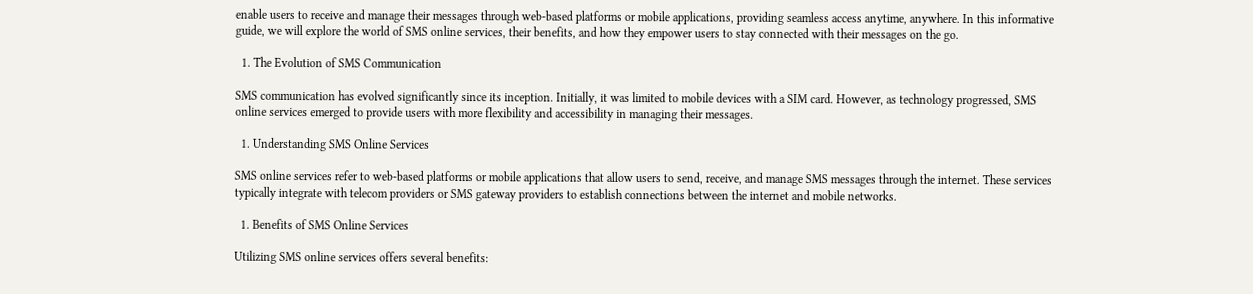enable users to receive and manage their messages through web-based platforms or mobile applications, providing seamless access anytime, anywhere. In this informative guide, we will explore the world of SMS online services, their benefits, and how they empower users to stay connected with their messages on the go.

  1. The Evolution of SMS Communication

SMS communication has evolved significantly since its inception. Initially, it was limited to mobile devices with a SIM card. However, as technology progressed, SMS online services emerged to provide users with more flexibility and accessibility in managing their messages.

  1. Understanding SMS Online Services

SMS online services refer to web-based platforms or mobile applications that allow users to send, receive, and manage SMS messages through the internet. These services typically integrate with telecom providers or SMS gateway providers to establish connections between the internet and mobile networks.

  1. Benefits of SMS Online Services

Utilizing SMS online services offers several benefits: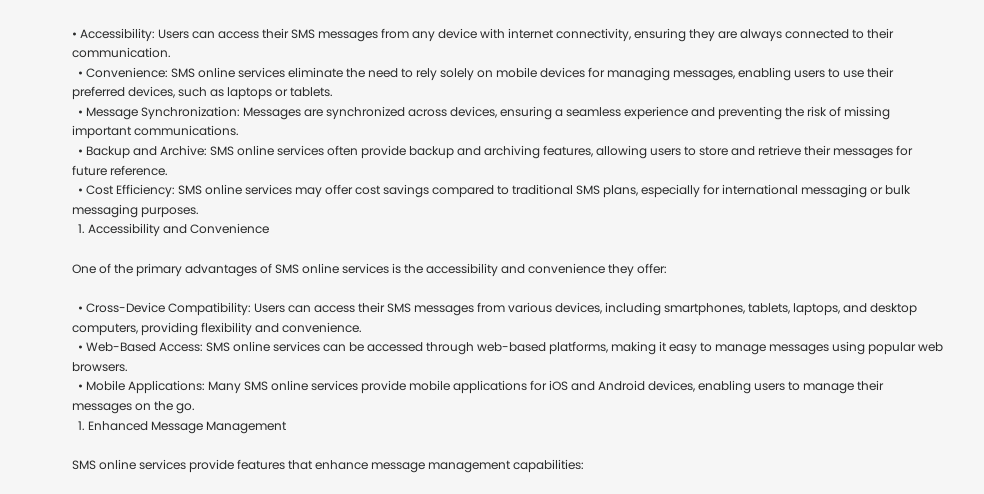• Accessibility: Users can access their SMS messages from any device with internet connectivity, ensuring they are always connected to their communication.
  • Convenience: SMS online services eliminate the need to rely solely on mobile devices for managing messages, enabling users to use their preferred devices, such as laptops or tablets.
  • Message Synchronization: Messages are synchronized across devices, ensuring a seamless experience and preventing the risk of missing important communications.
  • Backup and Archive: SMS online services often provide backup and archiving features, allowing users to store and retrieve their messages for future reference.
  • Cost Efficiency: SMS online services may offer cost savings compared to traditional SMS plans, especially for international messaging or bulk messaging purposes.
  1. Accessibility and Convenience

One of the primary advantages of SMS online services is the accessibility and convenience they offer:

  • Cross-Device Compatibility: Users can access their SMS messages from various devices, including smartphones, tablets, laptops, and desktop computers, providing flexibility and convenience.
  • Web-Based Access: SMS online services can be accessed through web-based platforms, making it easy to manage messages using popular web browsers.
  • Mobile Applications: Many SMS online services provide mobile applications for iOS and Android devices, enabling users to manage their messages on the go.
  1. Enhanced Message Management

SMS online services provide features that enhance message management capabilities: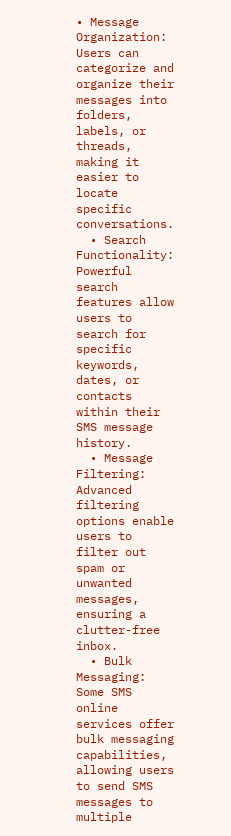• Message Organization: Users can categorize and organize their messages into folders, labels, or threads, making it easier to locate specific conversations.
  • Search Functionality: Powerful search features allow users to search for specific keywords, dates, or contacts within their SMS message history.
  • Message Filtering: Advanced filtering options enable users to filter out spam or unwanted messages, ensuring a clutter-free inbox.
  • Bulk Messaging: Some SMS online services offer bulk messaging capabilities, allowing users to send SMS messages to multiple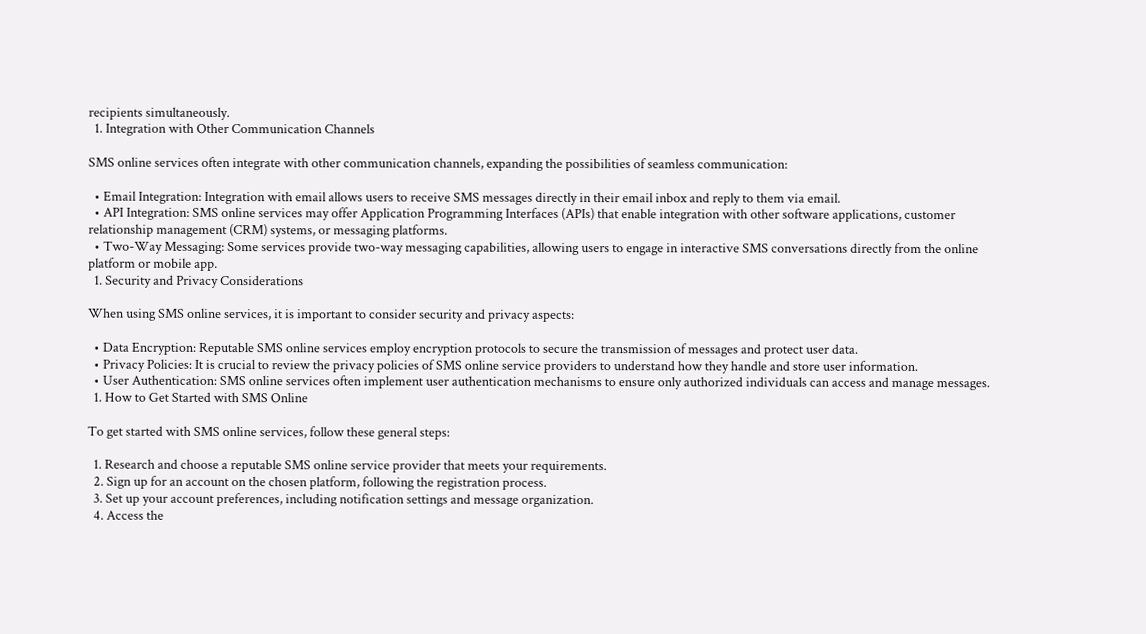recipients simultaneously.
  1. Integration with Other Communication Channels

SMS online services often integrate with other communication channels, expanding the possibilities of seamless communication:

  • Email Integration: Integration with email allows users to receive SMS messages directly in their email inbox and reply to them via email.
  • API Integration: SMS online services may offer Application Programming Interfaces (APIs) that enable integration with other software applications, customer relationship management (CRM) systems, or messaging platforms.
  • Two-Way Messaging: Some services provide two-way messaging capabilities, allowing users to engage in interactive SMS conversations directly from the online platform or mobile app.
  1. Security and Privacy Considerations

When using SMS online services, it is important to consider security and privacy aspects:

  • Data Encryption: Reputable SMS online services employ encryption protocols to secure the transmission of messages and protect user data.
  • Privacy Policies: It is crucial to review the privacy policies of SMS online service providers to understand how they handle and store user information.
  • User Authentication: SMS online services often implement user authentication mechanisms to ensure only authorized individuals can access and manage messages.
  1. How to Get Started with SMS Online

To get started with SMS online services, follow these general steps:

  1. Research and choose a reputable SMS online service provider that meets your requirements.
  2. Sign up for an account on the chosen platform, following the registration process.
  3. Set up your account preferences, including notification settings and message organization.
  4. Access the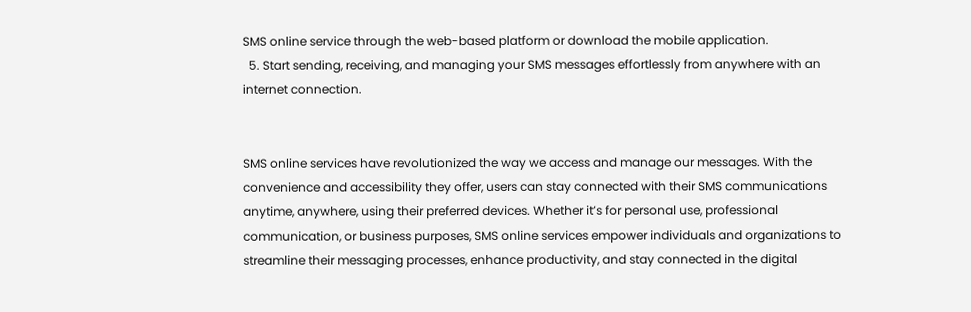SMS online service through the web-based platform or download the mobile application.
  5. Start sending, receiving, and managing your SMS messages effortlessly from anywhere with an internet connection.


SMS online services have revolutionized the way we access and manage our messages. With the convenience and accessibility they offer, users can stay connected with their SMS communications anytime, anywhere, using their preferred devices. Whether it’s for personal use, professional communication, or business purposes, SMS online services empower individuals and organizations to streamline their messaging processes, enhance productivity, and stay connected in the digital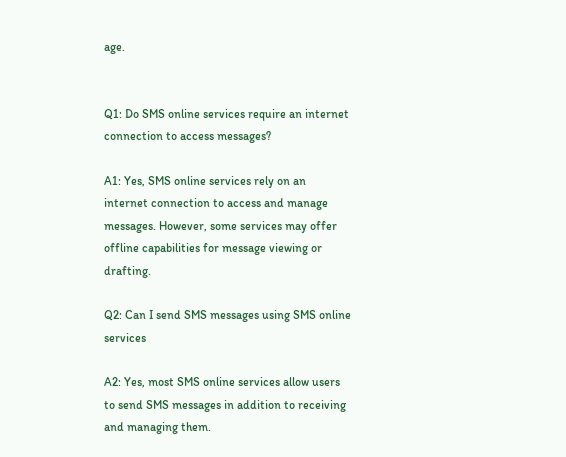age.


Q1: Do SMS online services require an internet connection to access messages?

A1: Yes, SMS online services rely on an internet connection to access and manage messages. However, some services may offer offline capabilities for message viewing or drafting.

Q2: Can I send SMS messages using SMS online services

A2: Yes, most SMS online services allow users to send SMS messages in addition to receiving and managing them.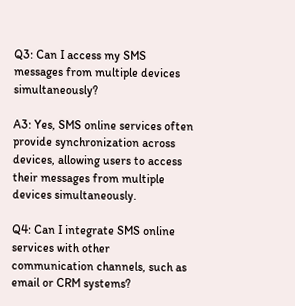Q3: Can I access my SMS messages from multiple devices simultaneously?

A3: Yes, SMS online services often provide synchronization across devices, allowing users to access their messages from multiple devices simultaneously.

Q4: Can I integrate SMS online services with other communication channels, such as email or CRM systems?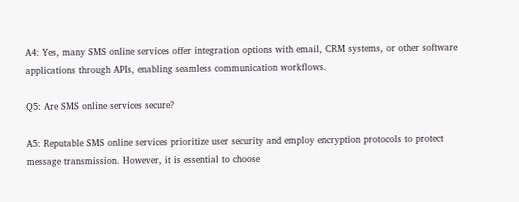A4: Yes, many SMS online services offer integration options with email, CRM systems, or other software applications through APIs, enabling seamless communication workflows.

Q5: Are SMS online services secure?

A5: Reputable SMS online services prioritize user security and employ encryption protocols to protect message transmission. However, it is essential to choose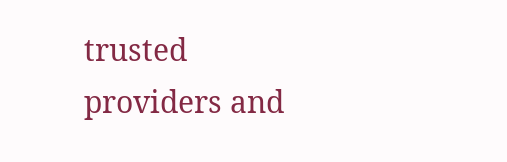trusted providers and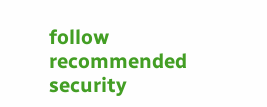follow recommended security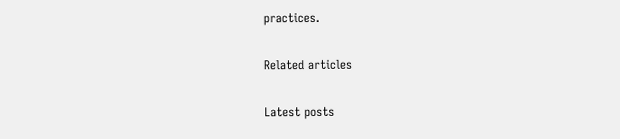practices.

Related articles

Latest posts